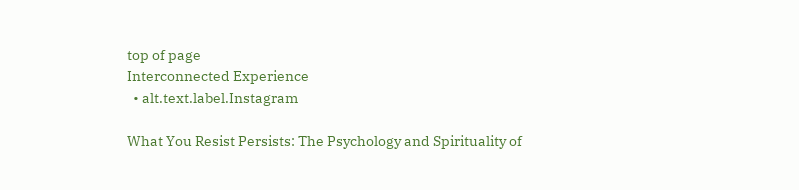top of page
Interconnected Experience
  • alt.text.label.Instagram

What You Resist Persists: The Psychology and Spirituality of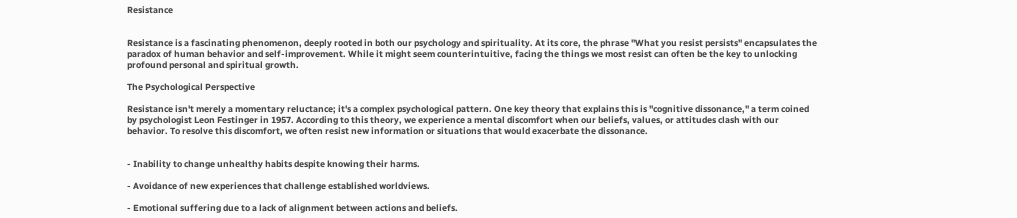Resistance


Resistance is a fascinating phenomenon, deeply rooted in both our psychology and spirituality. At its core, the phrase "What you resist persists" encapsulates the paradox of human behavior and self-improvement. While it might seem counterintuitive, facing the things we most resist can often be the key to unlocking profound personal and spiritual growth.

The Psychological Perspective

Resistance isn't merely a momentary reluctance; it's a complex psychological pattern. One key theory that explains this is "cognitive dissonance," a term coined by psychologist Leon Festinger in 1957. According to this theory, we experience a mental discomfort when our beliefs, values, or attitudes clash with our behavior. To resolve this discomfort, we often resist new information or situations that would exacerbate the dissonance.


- Inability to change unhealthy habits despite knowing their harms.

- Avoidance of new experiences that challenge established worldviews.

- Emotional suffering due to a lack of alignment between actions and beliefs.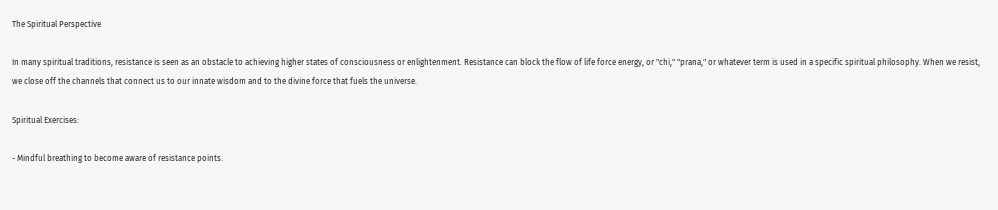The Spiritual Perspective

In many spiritual traditions, resistance is seen as an obstacle to achieving higher states of consciousness or enlightenment. Resistance can block the flow of life force energy, or "chi," "prana," or whatever term is used in a specific spiritual philosophy. When we resist, we close off the channels that connect us to our innate wisdom and to the divine force that fuels the universe.

Spiritual Exercises:

- Mindful breathing to become aware of resistance points.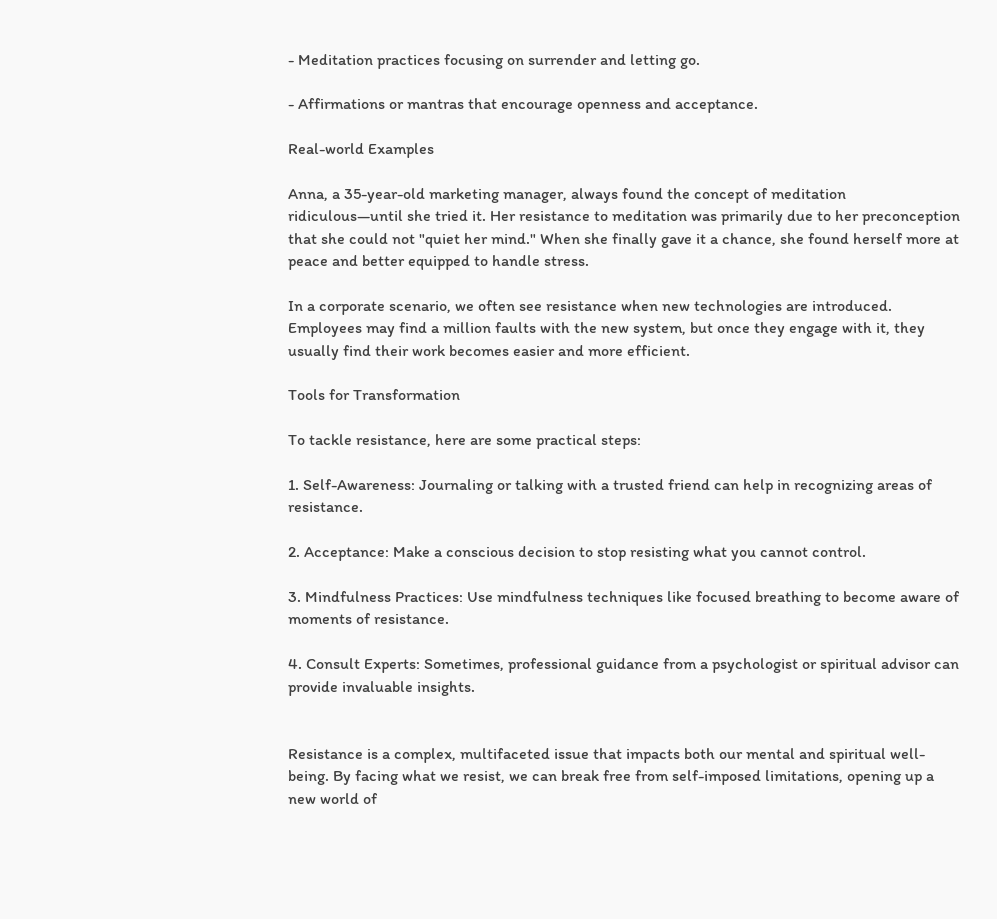- Meditation practices focusing on surrender and letting go.

- Affirmations or mantras that encourage openness and acceptance.

Real-world Examples

Anna, a 35-year-old marketing manager, always found the concept of meditation ridiculous—until she tried it. Her resistance to meditation was primarily due to her preconception that she could not "quiet her mind." When she finally gave it a chance, she found herself more at peace and better equipped to handle stress.

In a corporate scenario, we often see resistance when new technologies are introduced. Employees may find a million faults with the new system, but once they engage with it, they usually find their work becomes easier and more efficient.

Tools for Transformation

To tackle resistance, here are some practical steps:

1. Self-Awareness: Journaling or talking with a trusted friend can help in recognizing areas of resistance.

2. Acceptance: Make a conscious decision to stop resisting what you cannot control.

3. Mindfulness Practices: Use mindfulness techniques like focused breathing to become aware of moments of resistance.

4. Consult Experts: Sometimes, professional guidance from a psychologist or spiritual advisor can provide invaluable insights.


Resistance is a complex, multifaceted issue that impacts both our mental and spiritual well-being. By facing what we resist, we can break free from self-imposed limitations, opening up a new world of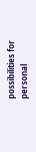possibilities for personal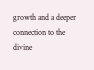growth and a deeper connection to the divine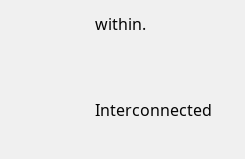within.


Interconnected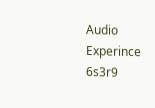Audio Experince 6s3r9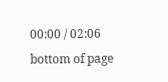00:00 / 02:06
bottom of page